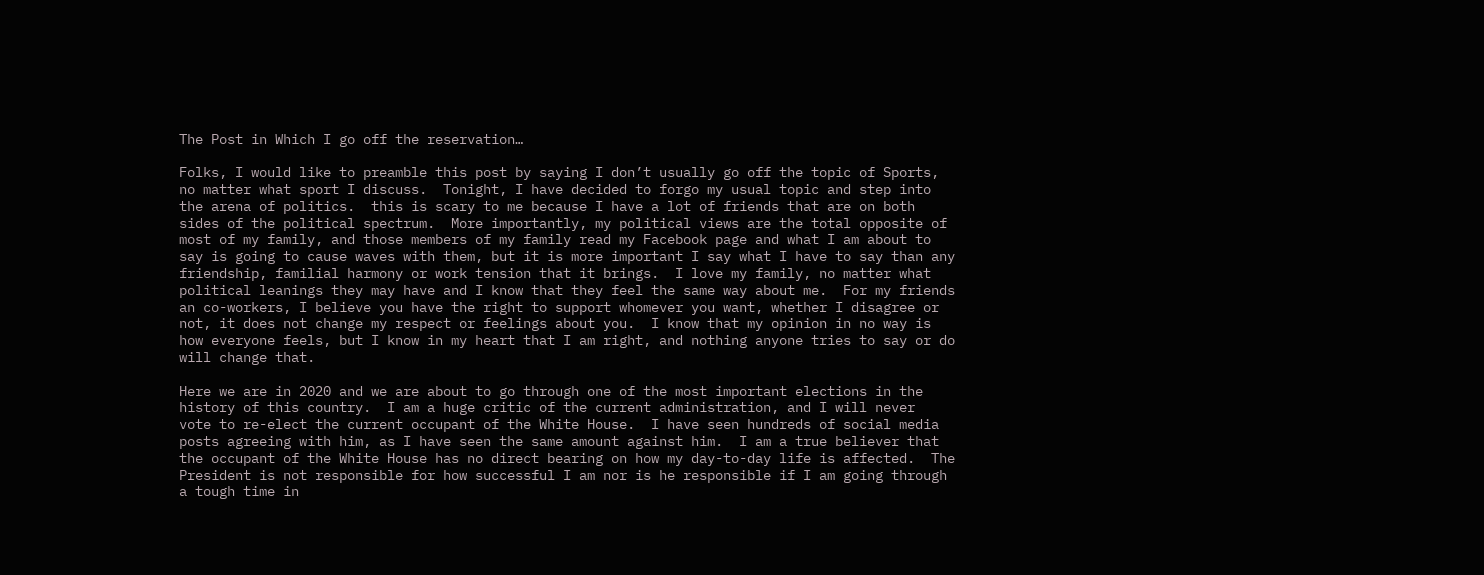The Post in Which I go off the reservation…

Folks, I would like to preamble this post by saying I don’t usually go off the topic of Sports, no matter what sport I discuss.  Tonight, I have decided to forgo my usual topic and step into the arena of politics.  this is scary to me because I have a lot of friends that are on both sides of the political spectrum.  More importantly, my political views are the total opposite of most of my family, and those members of my family read my Facebook page and what I am about to say is going to cause waves with them, but it is more important I say what I have to say than any friendship, familial harmony or work tension that it brings.  I love my family, no matter what political leanings they may have and I know that they feel the same way about me.  For my friends an co-workers, I believe you have the right to support whomever you want, whether I disagree or not, it does not change my respect or feelings about you.  I know that my opinion in no way is how everyone feels, but I know in my heart that I am right, and nothing anyone tries to say or do will change that.

Here we are in 2020 and we are about to go through one of the most important elections in the history of this country.  I am a huge critic of the current administration, and I will never  vote to re-elect the current occupant of the White House.  I have seen hundreds of social media posts agreeing with him, as I have seen the same amount against him.  I am a true believer that the occupant of the White House has no direct bearing on how my day-to-day life is affected.  The President is not responsible for how successful I am nor is he responsible if I am going through a tough time in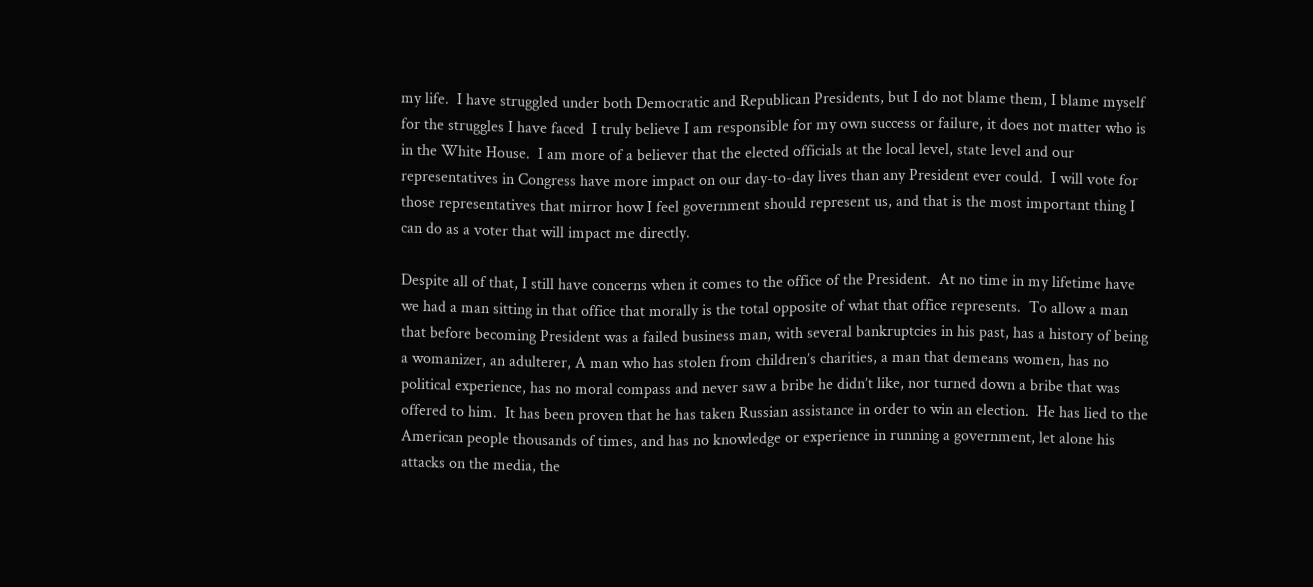my life.  I have struggled under both Democratic and Republican Presidents, but I do not blame them, I blame myself for the struggles I have faced  I truly believe I am responsible for my own success or failure, it does not matter who is in the White House.  I am more of a believer that the elected officials at the local level, state level and our representatives in Congress have more impact on our day-to-day lives than any President ever could.  I will vote for those representatives that mirror how I feel government should represent us, and that is the most important thing I can do as a voter that will impact me directly.

Despite all of that, I still have concerns when it comes to the office of the President.  At no time in my lifetime have we had a man sitting in that office that morally is the total opposite of what that office represents.  To allow a man that before becoming President was a failed business man, with several bankruptcies in his past, has a history of being a womanizer, an adulterer, A man who has stolen from children’s charities, a man that demeans women, has no political experience, has no moral compass and never saw a bribe he didn’t like, nor turned down a bribe that was offered to him.  It has been proven that he has taken Russian assistance in order to win an election.  He has lied to the American people thousands of times, and has no knowledge or experience in running a government, let alone his attacks on the media, the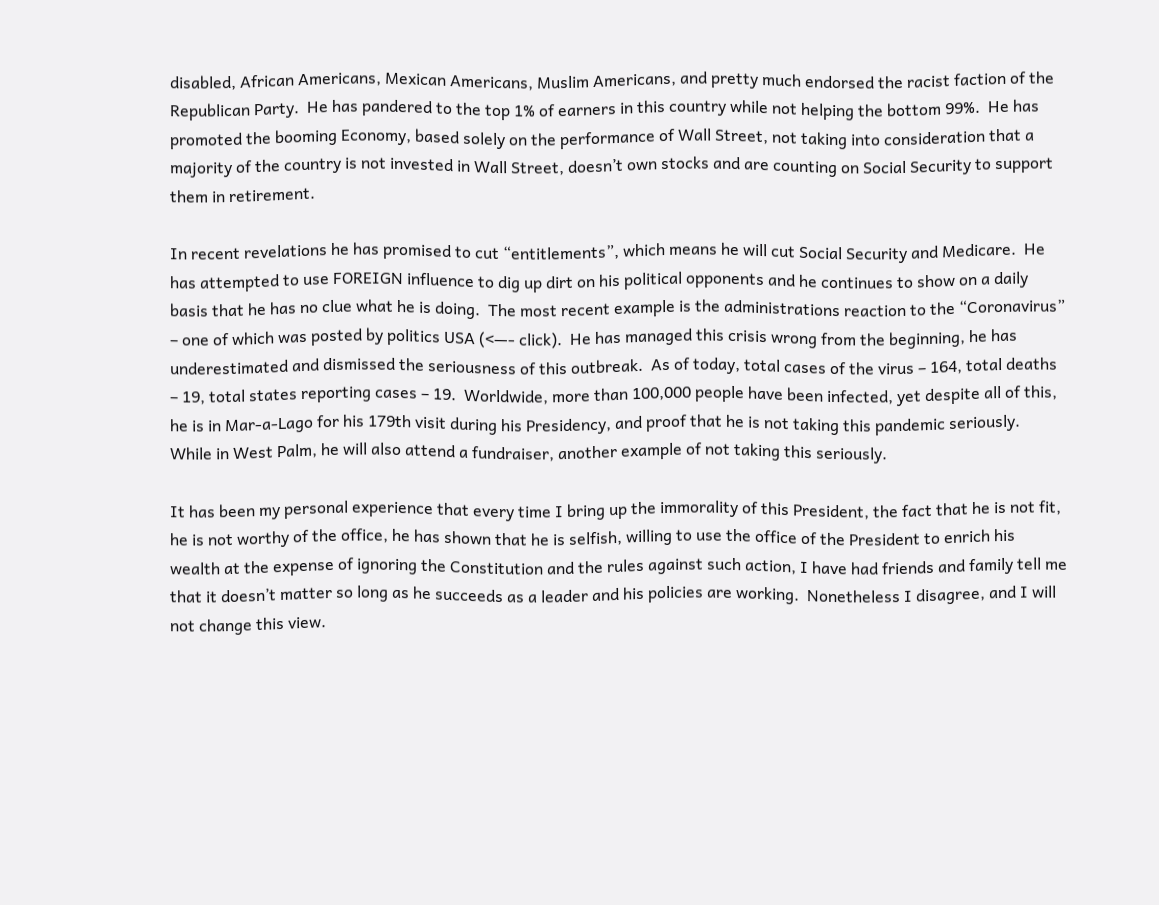disabled, African Americans, Mexican Americans, Muslim Americans, and pretty much endorsed the racist faction of the Republican Party.  He has pandered to the top 1% of earners in this country while not helping the bottom 99%.  He has promoted the booming Economy, based solely on the performance of Wall Street, not taking into consideration that a majority of the country is not invested in Wall Street, doesn’t own stocks and are counting on Social Security to support them in retirement.

In recent revelations he has promised to cut “entitlements”, which means he will cut Social Security and Medicare.  He has attempted to use FOREIGN influence to dig up dirt on his political opponents and he continues to show on a daily basis that he has no clue what he is doing.  The most recent example is the administrations reaction to the “Coronavirus” – one of which was posted by politics USA (<—- click).  He has managed this crisis wrong from the beginning, he has underestimated and dismissed the seriousness of this outbreak.  As of today, total cases of the virus – 164, total deaths – 19, total states reporting cases – 19.  Worldwide, more than 100,000 people have been infected, yet despite all of this, he is in Mar-a-Lago for his 179th visit during his Presidency, and proof that he is not taking this pandemic seriously.  While in West Palm, he will also attend a fundraiser, another example of not taking this seriously.

It has been my personal experience that every time I bring up the immorality of this President, the fact that he is not fit, he is not worthy of the office, he has shown that he is selfish, willing to use the office of the President to enrich his wealth at the expense of ignoring the Constitution and the rules against such action, I have had friends and family tell me that it doesn’t matter so long as he succeeds as a leader and his policies are working.  Nonetheless I disagree, and I will not change this view.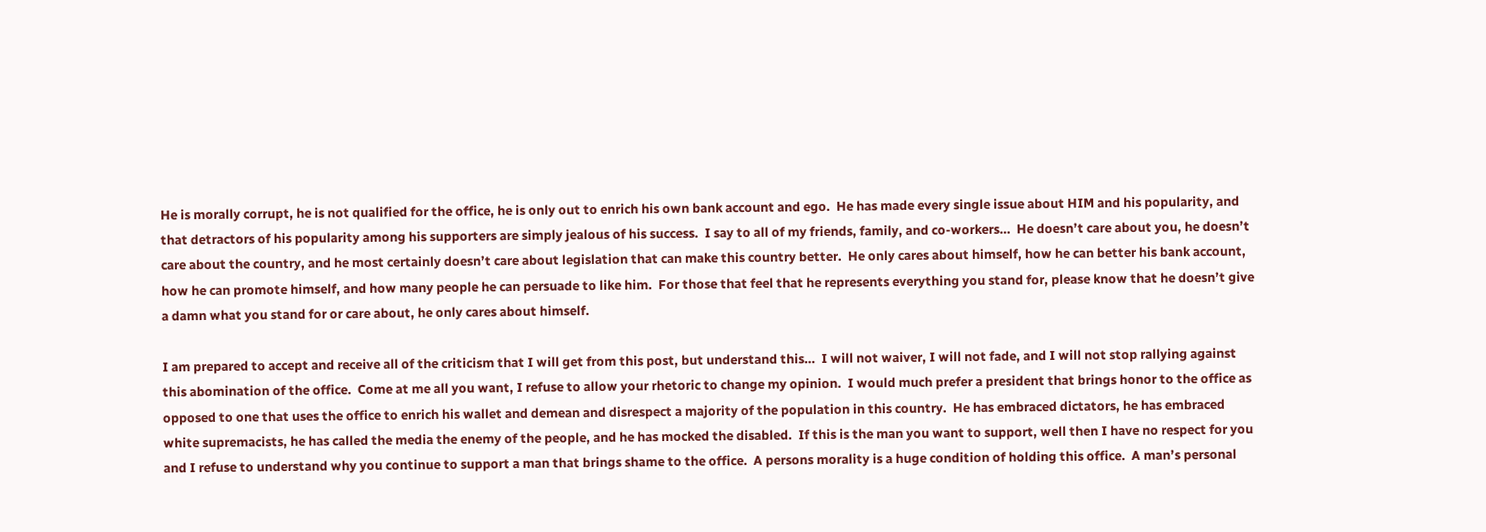He is morally corrupt, he is not qualified for the office, he is only out to enrich his own bank account and ego.  He has made every single issue about HIM and his popularity, and that detractors of his popularity among his supporters are simply jealous of his success.  I say to all of my friends, family, and co-workers…  He doesn’t care about you, he doesn’t care about the country, and he most certainly doesn’t care about legislation that can make this country better.  He only cares about himself, how he can better his bank account, how he can promote himself, and how many people he can persuade to like him.  For those that feel that he represents everything you stand for, please know that he doesn’t give a damn what you stand for or care about, he only cares about himself.

I am prepared to accept and receive all of the criticism that I will get from this post, but understand this…  I will not waiver, I will not fade, and I will not stop rallying against this abomination of the office.  Come at me all you want, I refuse to allow your rhetoric to change my opinion.  I would much prefer a president that brings honor to the office as opposed to one that uses the office to enrich his wallet and demean and disrespect a majority of the population in this country.  He has embraced dictators, he has embraced white supremacists, he has called the media the enemy of the people, and he has mocked the disabled.  If this is the man you want to support, well then I have no respect for you and I refuse to understand why you continue to support a man that brings shame to the office.  A persons morality is a huge condition of holding this office.  A man’s personal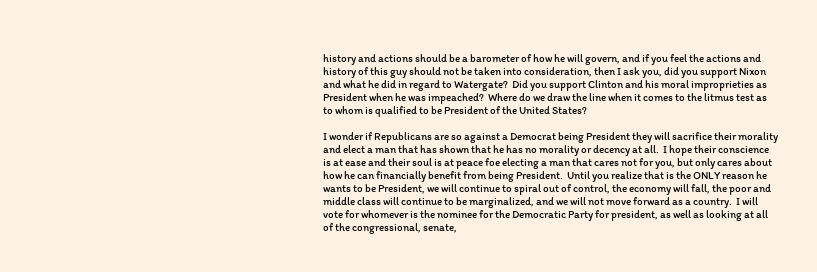history and actions should be a barometer of how he will govern, and if you feel the actions and history of this guy should not be taken into consideration, then I ask you, did you support Nixon and what he did in regard to Watergate?  Did you support Clinton and his moral improprieties as President when he was impeached?  Where do we draw the line when it comes to the litmus test as to whom is qualified to be President of the United States?

I wonder if Republicans are so against a Democrat being President they will sacrifice their morality and elect a man that has shown that he has no morality or decency at all.  I hope their conscience is at ease and their soul is at peace foe electing a man that cares not for you, but only cares about how he can financially benefit from being President.  Until you realize that is the ONLY reason he wants to be President, we will continue to spiral out of control, the economy will fall, the poor and middle class will continue to be marginalized, and we will not move forward as a country.  I will vote for whomever is the nominee for the Democratic Party for president, as well as looking at all of the congressional, senate,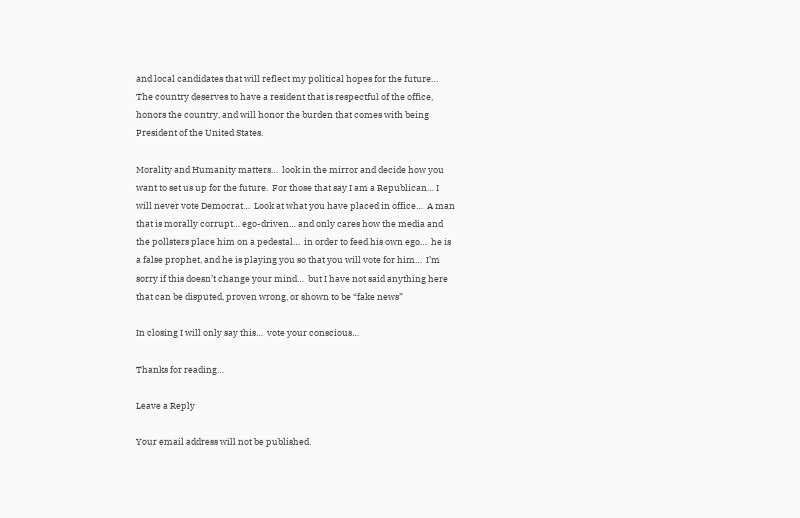and local candidates that will reflect my political hopes for the future…  The country deserves to have a resident that is respectful of the office, honors the country, and will honor the burden that comes with being President of the United States.

Morality and Humanity matters…  look in the mirror and decide how you want to set us up for the future.  For those that say I am a Republican… I will never vote Democrat…  Look at what you have placed in office…  A man that is morally corrupt… ego-driven… and only cares how the media and the pollsters place him on a pedestal…  in order to feed his own ego…  he is a false prophet, and he is playing you so that you will vote for him…  I’m sorry if this doesn’t change your mind…  but I have not said anything here that can be disputed, proven wrong, or shown to be “fake news”

In closing I will only say this…  vote your conscious…

Thanks for reading…

Leave a Reply

Your email address will not be published.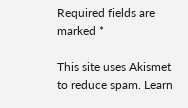Required fields are marked *

This site uses Akismet to reduce spam. Learn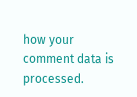how your comment data is processed.